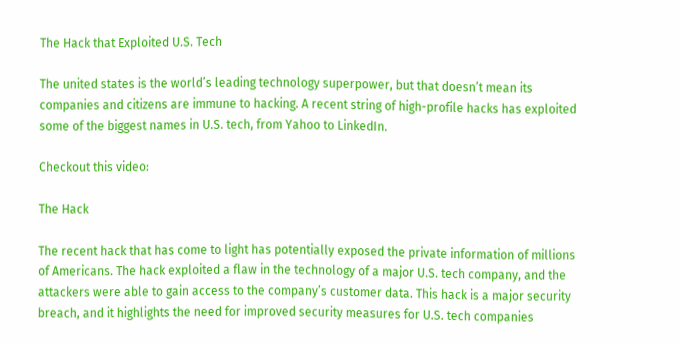The Hack that Exploited U.S. Tech

The united states is the world’s leading technology superpower, but that doesn’t mean its companies and citizens are immune to hacking. A recent string of high-profile hacks has exploited some of the biggest names in U.S. tech, from Yahoo to LinkedIn.

Checkout this video:

The Hack

The recent hack that has come to light has potentially exposed the private information of millions of Americans. The hack exploited a flaw in the technology of a major U.S. tech company, and the attackers were able to gain access to the company’s customer data. This hack is a major security breach, and it highlights the need for improved security measures for U.S. tech companies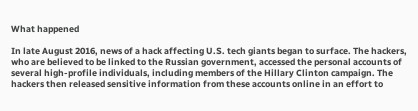What happened

In late August 2016, news of a hack affecting U.S. tech giants began to surface. The hackers, who are believed to be linked to the Russian government, accessed the personal accounts of several high-profile individuals, including members of the Hillary Clinton campaign. The hackers then released sensitive information from these accounts online in an effort to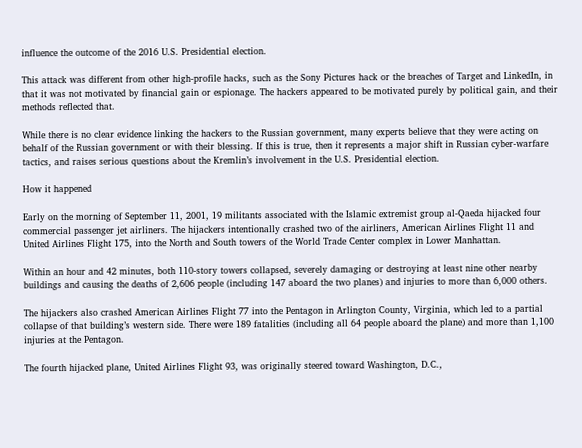influence the outcome of the 2016 U.S. Presidential election.

This attack was different from other high-profile hacks, such as the Sony Pictures hack or the breaches of Target and LinkedIn, in that it was not motivated by financial gain or espionage. The hackers appeared to be motivated purely by political gain, and their methods reflected that.

While there is no clear evidence linking the hackers to the Russian government, many experts believe that they were acting on behalf of the Russian government or with their blessing. If this is true, then it represents a major shift in Russian cyber-warfare tactics, and raises serious questions about the Kremlin’s involvement in the U.S. Presidential election.

How it happened

Early on the morning of September 11, 2001, 19 militants associated with the Islamic extremist group al-Qaeda hijacked four commercial passenger jet airliners. The hijackers intentionally crashed two of the airliners, American Airlines Flight 11 and United Airlines Flight 175, into the North and South towers of the World Trade Center complex in Lower Manhattan.

Within an hour and 42 minutes, both 110-story towers collapsed, severely damaging or destroying at least nine other nearby buildings and causing the deaths of 2,606 people (including 147 aboard the two planes) and injuries to more than 6,000 others.

The hijackers also crashed American Airlines Flight 77 into the Pentagon in Arlington County, Virginia, which led to a partial collapse of that building’s western side. There were 189 fatalities (including all 64 people aboard the plane) and more than 1,100 injuries at the Pentagon.

The fourth hijacked plane, United Airlines Flight 93, was originally steered toward Washington, D.C.,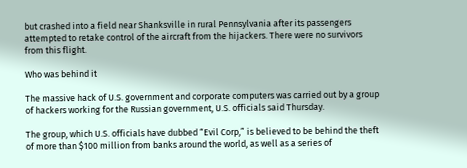but crashed into a field near Shanksville in rural Pennsylvania after its passengers attempted to retake control of the aircraft from the hijackers. There were no survivors from this flight.

Who was behind it

The massive hack of U.S. government and corporate computers was carried out by a group of hackers working for the Russian government, U.S. officials said Thursday.

The group, which U.S. officials have dubbed “Evil Corp,” is believed to be behind the theft of more than $100 million from banks around the world, as well as a series of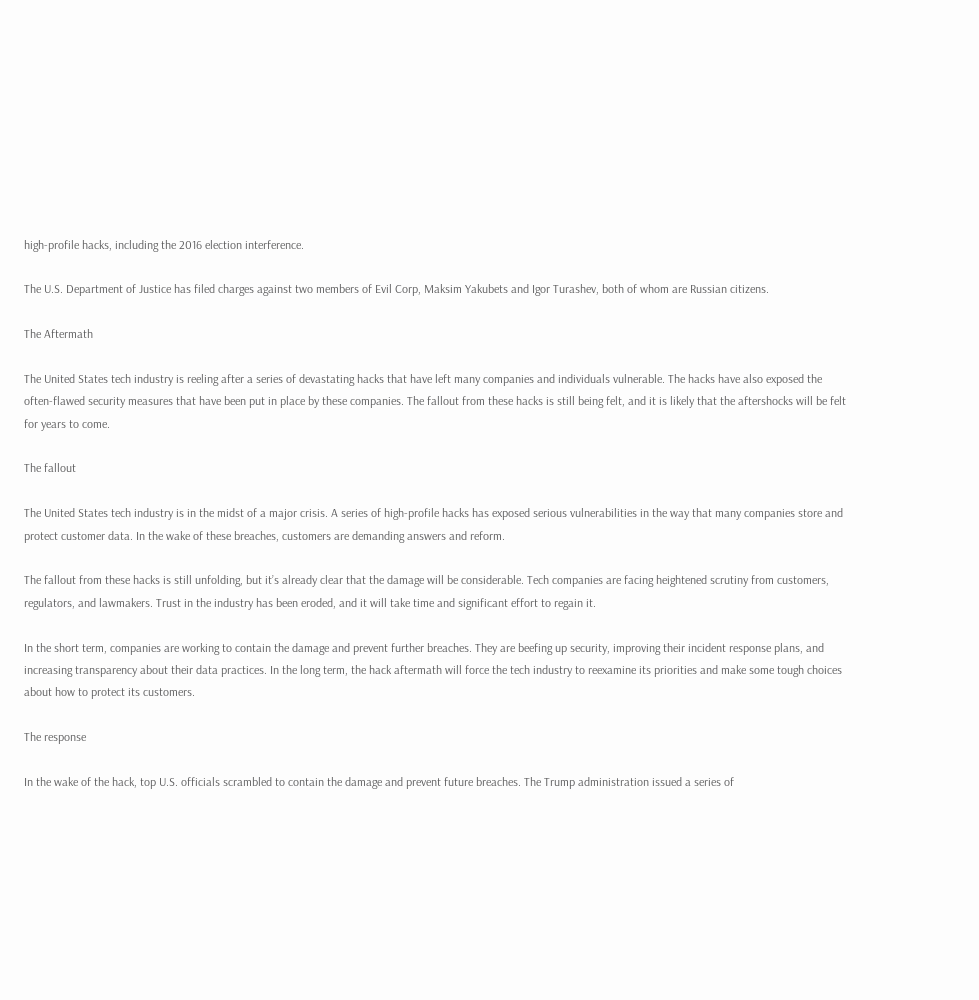high-profile hacks, including the 2016 election interference.

The U.S. Department of Justice has filed charges against two members of Evil Corp, Maksim Yakubets and Igor Turashev, both of whom are Russian citizens.

The Aftermath

The United States tech industry is reeling after a series of devastating hacks that have left many companies and individuals vulnerable. The hacks have also exposed the often-flawed security measures that have been put in place by these companies. The fallout from these hacks is still being felt, and it is likely that the aftershocks will be felt for years to come.

The fallout

The United States tech industry is in the midst of a major crisis. A series of high-profile hacks has exposed serious vulnerabilities in the way that many companies store and protect customer data. In the wake of these breaches, customers are demanding answers and reform.

The fallout from these hacks is still unfolding, but it’s already clear that the damage will be considerable. Tech companies are facing heightened scrutiny from customers, regulators, and lawmakers. Trust in the industry has been eroded, and it will take time and significant effort to regain it.

In the short term, companies are working to contain the damage and prevent further breaches. They are beefing up security, improving their incident response plans, and increasing transparency about their data practices. In the long term, the hack aftermath will force the tech industry to reexamine its priorities and make some tough choices about how to protect its customers.

The response

In the wake of the hack, top U.S. officials scrambled to contain the damage and prevent future breaches. The Trump administration issued a series of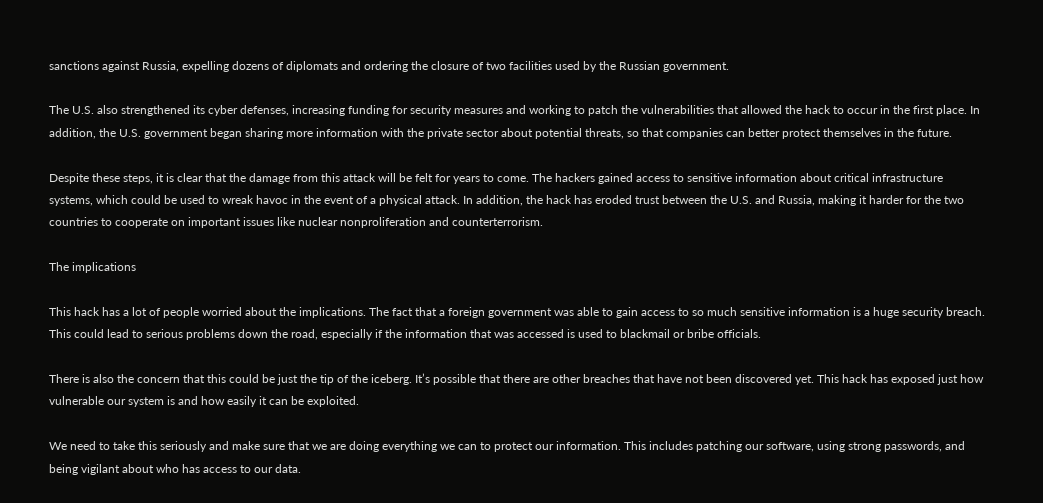sanctions against Russia, expelling dozens of diplomats and ordering the closure of two facilities used by the Russian government.

The U.S. also strengthened its cyber defenses, increasing funding for security measures and working to patch the vulnerabilities that allowed the hack to occur in the first place. In addition, the U.S. government began sharing more information with the private sector about potential threats, so that companies can better protect themselves in the future.

Despite these steps, it is clear that the damage from this attack will be felt for years to come. The hackers gained access to sensitive information about critical infrastructure systems, which could be used to wreak havoc in the event of a physical attack. In addition, the hack has eroded trust between the U.S. and Russia, making it harder for the two countries to cooperate on important issues like nuclear nonproliferation and counterterrorism.

The implications

This hack has a lot of people worried about the implications. The fact that a foreign government was able to gain access to so much sensitive information is a huge security breach. This could lead to serious problems down the road, especially if the information that was accessed is used to blackmail or bribe officials.

There is also the concern that this could be just the tip of the iceberg. It’s possible that there are other breaches that have not been discovered yet. This hack has exposed just how vulnerable our system is and how easily it can be exploited.

We need to take this seriously and make sure that we are doing everything we can to protect our information. This includes patching our software, using strong passwords, and being vigilant about who has access to our data.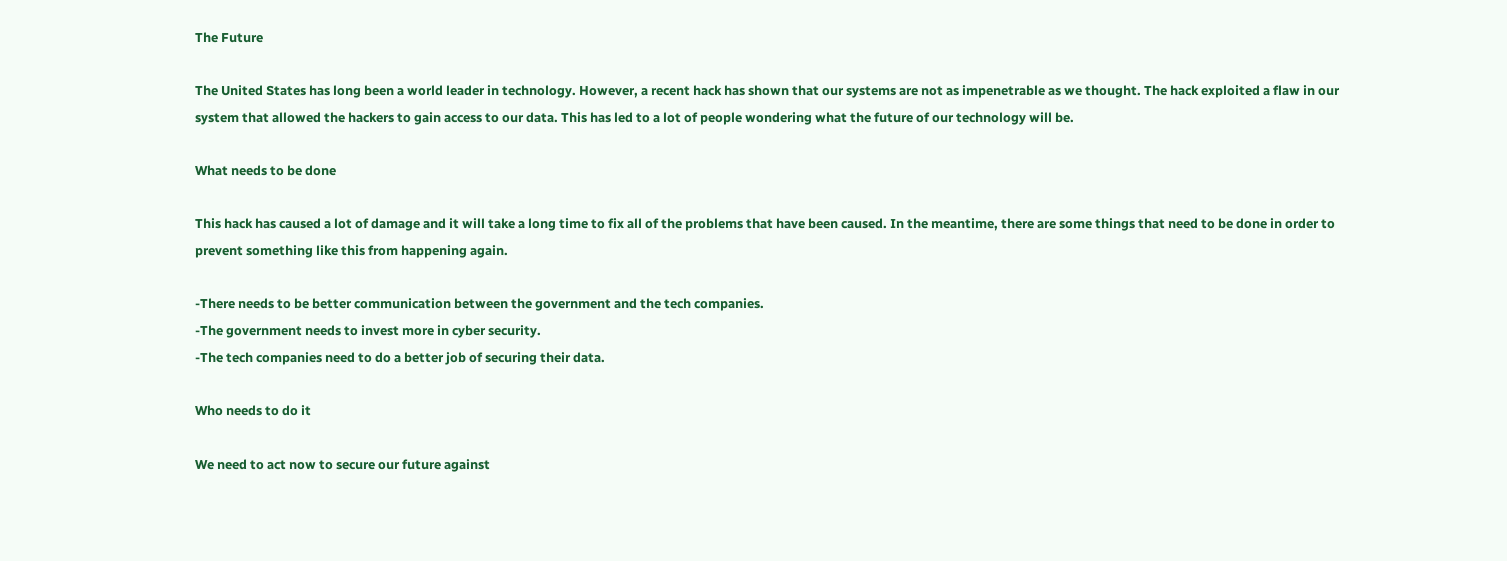The Future

The United States has long been a world leader in technology. However, a recent hack has shown that our systems are not as impenetrable as we thought. The hack exploited a flaw in our system that allowed the hackers to gain access to our data. This has led to a lot of people wondering what the future of our technology will be.

What needs to be done

This hack has caused a lot of damage and it will take a long time to fix all of the problems that have been caused. In the meantime, there are some things that need to be done in order to prevent something like this from happening again.

-There needs to be better communication between the government and the tech companies.
-The government needs to invest more in cyber security.
-The tech companies need to do a better job of securing their data.

Who needs to do it

We need to act now to secure our future against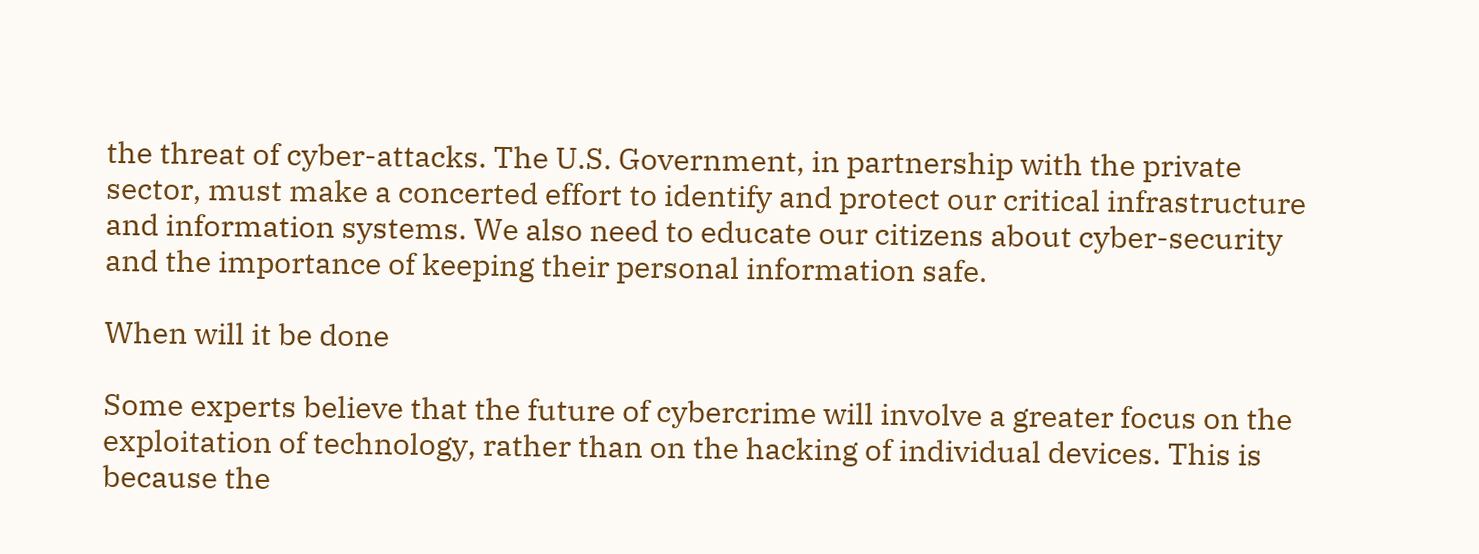the threat of cyber-attacks. The U.S. Government, in partnership with the private sector, must make a concerted effort to identify and protect our critical infrastructure and information systems. We also need to educate our citizens about cyber-security and the importance of keeping their personal information safe.

When will it be done

Some experts believe that the future of cybercrime will involve a greater focus on the exploitation of technology, rather than on the hacking of individual devices. This is because the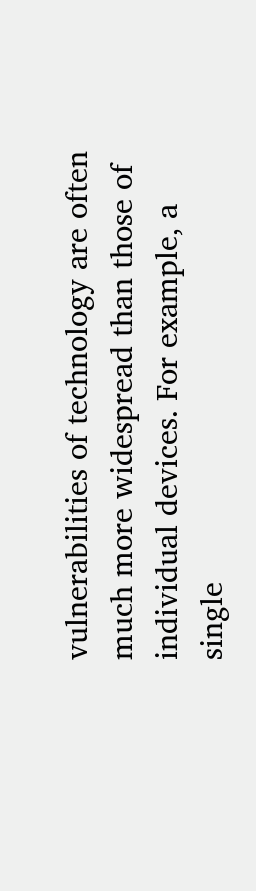vulnerabilities of technology are often much more widespread than those of individual devices. For example, a single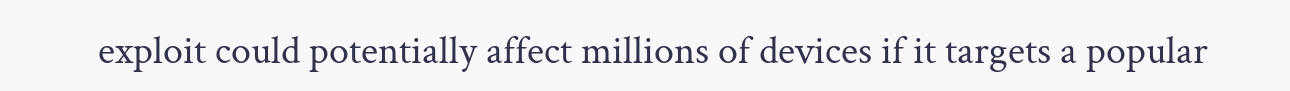exploit could potentially affect millions of devices if it targets a popular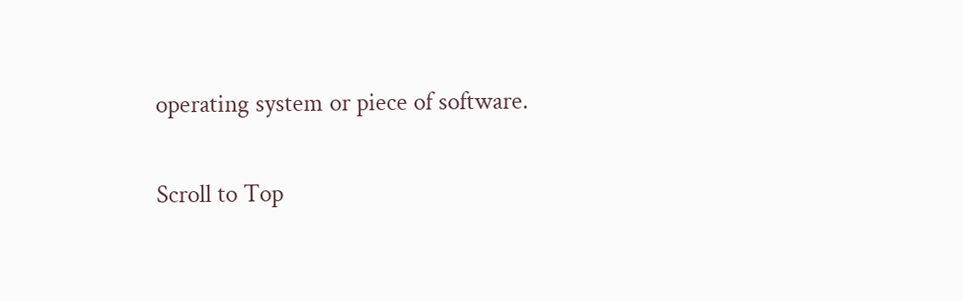operating system or piece of software.

Scroll to Top